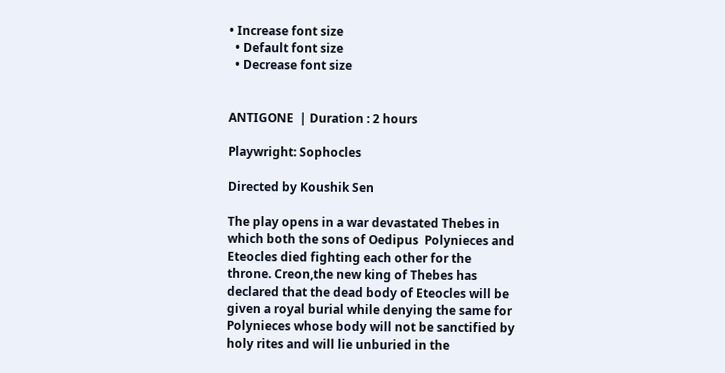• Increase font size
  • Default font size
  • Decrease font size


ANTIGONE  | Duration : 2 hours

Playwright: Sophocles

Directed by Koushik Sen

The play opens in a war devastated Thebes in which both the sons of Oedipus  Polynieces and Eteocles died fighting each other for the throne. Creon,the new king of Thebes has declared that the dead body of Eteocles will be given a royal burial while denying the same for Polynieces whose body will not be sanctified by holy rites and will lie unburied in the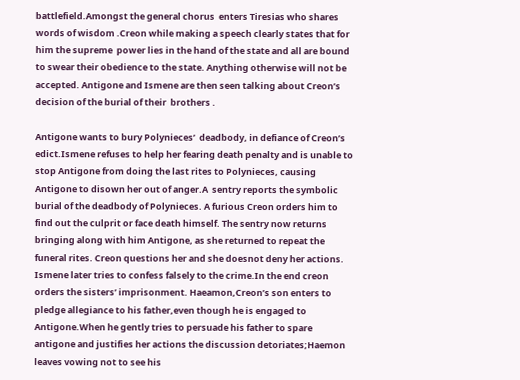battlefield.Amongst the general chorus  enters Tiresias who shares words of wisdom .Creon while making a speech clearly states that for him the supreme  power lies in the hand of the state and all are bound to swear their obedience to the state. Anything otherwise will not be accepted. Antigone and Ismene are then seen talking about Creon’s decision of the burial of their  brothers .

Antigone wants to bury Polynieces’  deadbody, in defiance of Creon’s edict.Ismene refuses to help her fearing death penalty and is unable to stop Antigone from doing the last rites to Polynieces, causing Antigone to disown her out of anger.A  sentry reports the symbolic burial of the deadbody of Polynieces. A furious Creon orders him to find out the culprit or face death himself. The sentry now returns  bringing along with him Antigone, as she returned to repeat the funeral rites. Creon questions her and she doesnot deny her actions. Ismene later tries to confess falsely to the crime.In the end creon orders the sisters’ imprisonment. Haeamon,Creon’s son enters to pledge allegiance to his father,even though he is engaged to Antigone.When he gently tries to persuade his father to spare antigone and justifies her actions the discussion detoriates;Haemon leaves vowing not to see his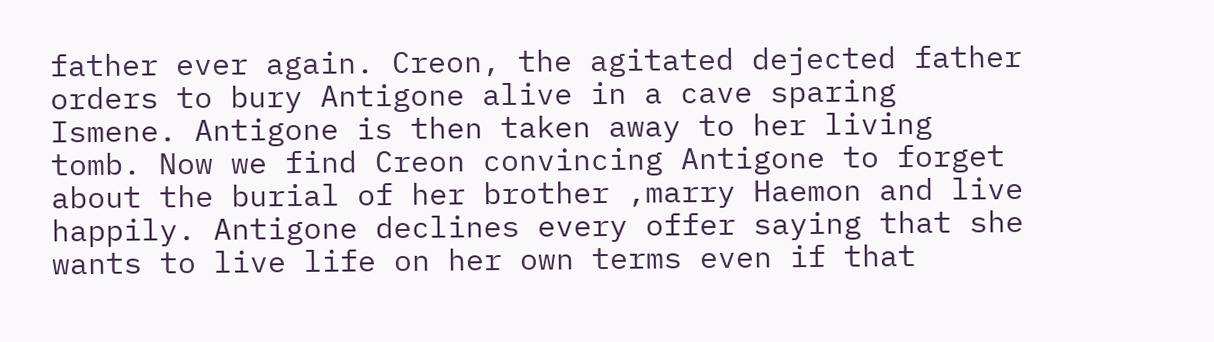father ever again. Creon, the agitated dejected father orders to bury Antigone alive in a cave sparing Ismene. Antigone is then taken away to her living tomb. Now we find Creon convincing Antigone to forget about the burial of her brother ,marry Haemon and live happily. Antigone declines every offer saying that she wants to live life on her own terms even if that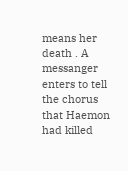means her death . A messanger enters to tell the chorus that Haemon had killed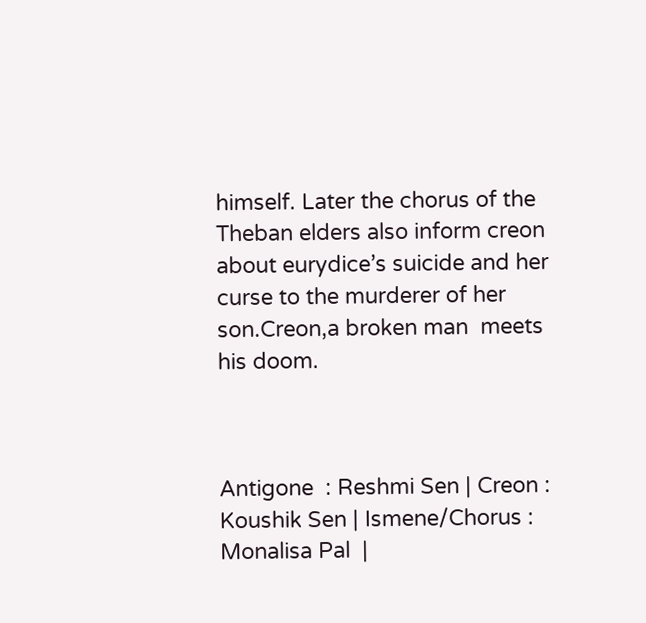himself. Later the chorus of the Theban elders also inform creon about eurydice’s suicide and her curse to the murderer of her son.Creon,a broken man  meets his doom.



Antigone  : Reshmi Sen | Creon : Koushik Sen | Ismene/Chorus : Monalisa Pal  |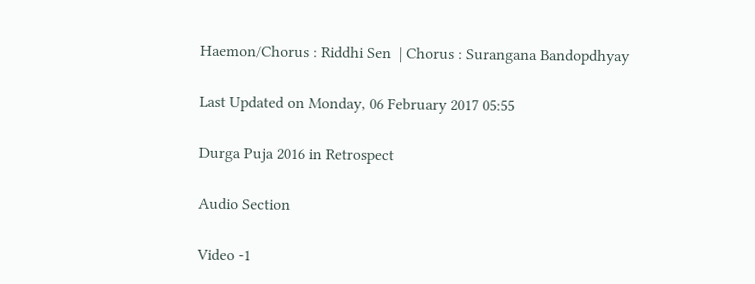Haemon/Chorus : Riddhi Sen  | Chorus : Surangana Bandopdhyay

Last Updated on Monday, 06 February 2017 05:55

Durga Puja 2016 in Retrospect

Audio Section

Video -1